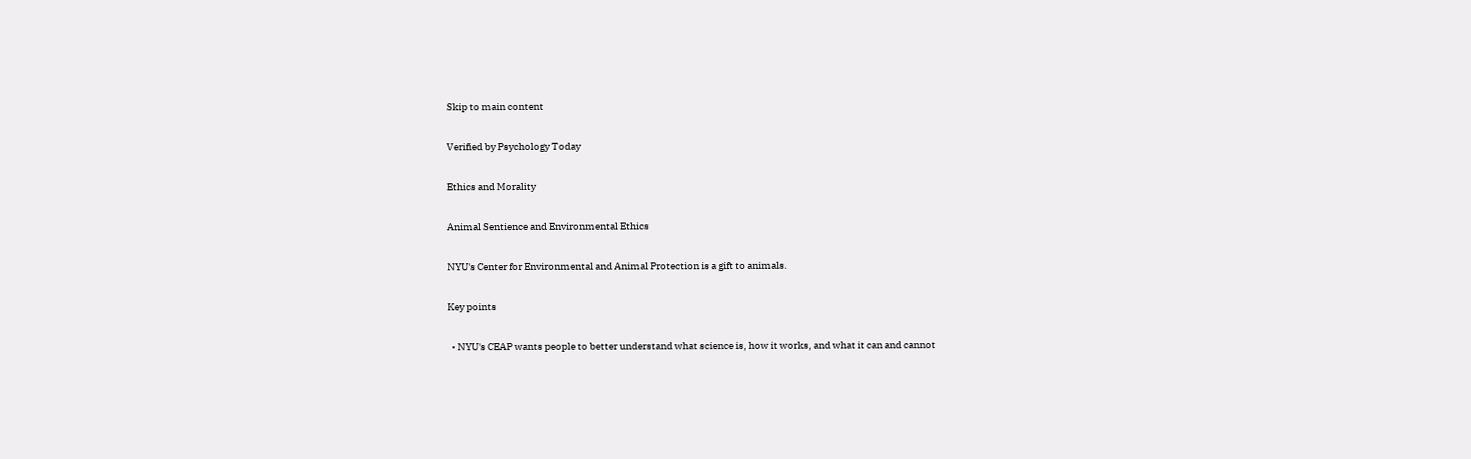Skip to main content

Verified by Psychology Today

Ethics and Morality

Animal Sentience and Environmental Ethics

NYU's Center for Environmental and Animal Protection is a gift to animals.

Key points

  • NYU's CEAP wants people to better understand what science is, how it works, and what it can and cannot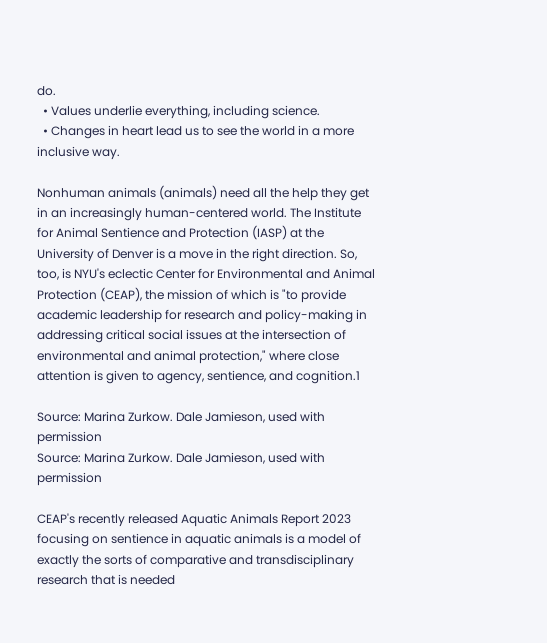do.
  • Values underlie everything, including science.
  • Changes in heart lead us to see the world in a more inclusive way.

Nonhuman animals (animals) need all the help they get in an increasingly human-centered world. The Institute for Animal Sentience and Protection (IASP) at the University of Denver is a move in the right direction. So, too, is NYU's eclectic Center for Environmental and Animal Protection (CEAP), the mission of which is "to provide academic leadership for research and policy-making in addressing critical social issues at the intersection of environmental and animal protection," where close attention is given to agency, sentience, and cognition.1

Source: Marina Zurkow. Dale Jamieson, used with permission
Source: Marina Zurkow. Dale Jamieson, used with permission

CEAP's recently released Aquatic Animals Report 2023 focusing on sentience in aquatic animals is a model of exactly the sorts of comparative and transdisciplinary research that is needed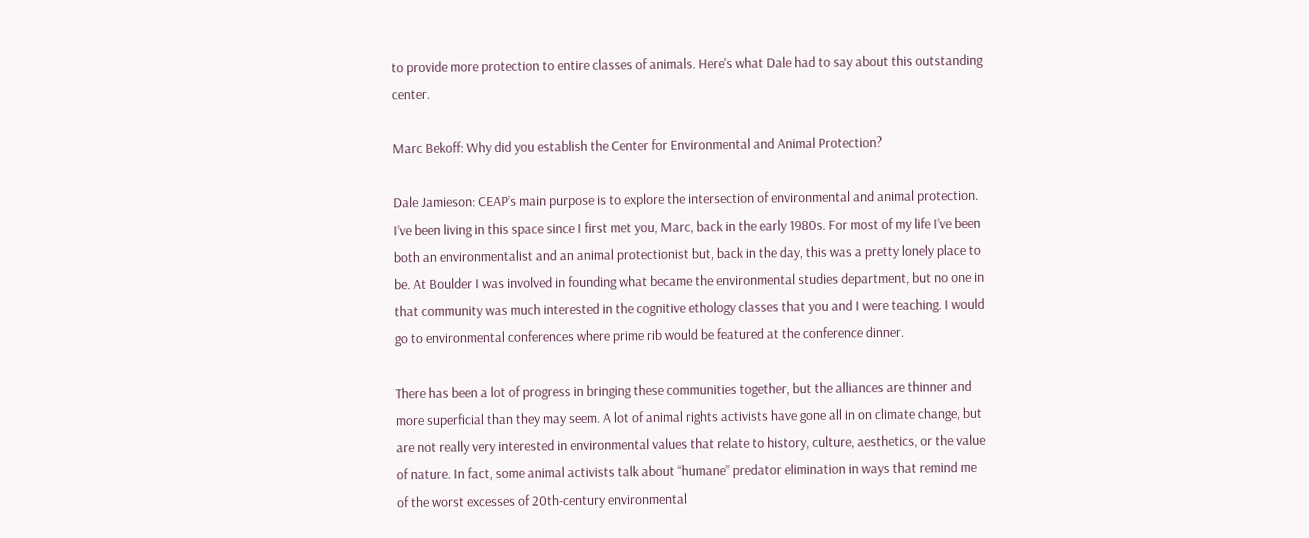to provide more protection to entire classes of animals. Here's what Dale had to say about this outstanding center.

Marc Bekoff: Why did you establish the Center for Environmental and Animal Protection?

Dale Jamieson: CEAP’s main purpose is to explore the intersection of environmental and animal protection. I’ve been living in this space since I first met you, Marc, back in the early 1980s. For most of my life I’ve been both an environmentalist and an animal protectionist but, back in the day, this was a pretty lonely place to be. At Boulder I was involved in founding what became the environmental studies department, but no one in that community was much interested in the cognitive ethology classes that you and I were teaching. I would go to environmental conferences where prime rib would be featured at the conference dinner.

There has been a lot of progress in bringing these communities together, but the alliances are thinner and more superficial than they may seem. A lot of animal rights activists have gone all in on climate change, but are not really very interested in environmental values that relate to history, culture, aesthetics, or the value of nature. In fact, some animal activists talk about “humane” predator elimination in ways that remind me of the worst excesses of 20th-century environmental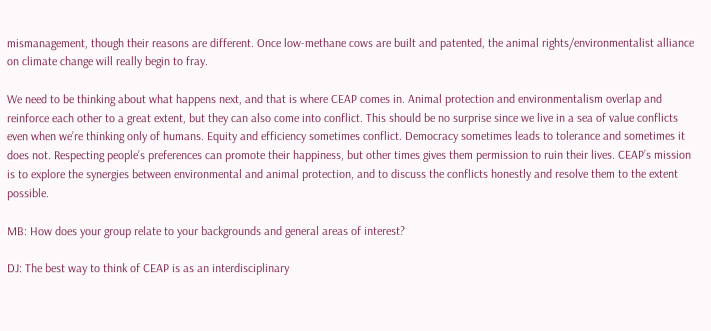mismanagement, though their reasons are different. Once low-methane cows are built and patented, the animal rights/environmentalist alliance on climate change will really begin to fray.

We need to be thinking about what happens next, and that is where CEAP comes in. Animal protection and environmentalism overlap and reinforce each other to a great extent, but they can also come into conflict. This should be no surprise since we live in a sea of value conflicts even when we’re thinking only of humans. Equity and efficiency sometimes conflict. Democracy sometimes leads to tolerance and sometimes it does not. Respecting people’s preferences can promote their happiness, but other times gives them permission to ruin their lives. CEAP’s mission is to explore the synergies between environmental and animal protection, and to discuss the conflicts honestly and resolve them to the extent possible.

MB: How does your group relate to your backgrounds and general areas of interest?

DJ: The best way to think of CEAP is as an interdisciplinary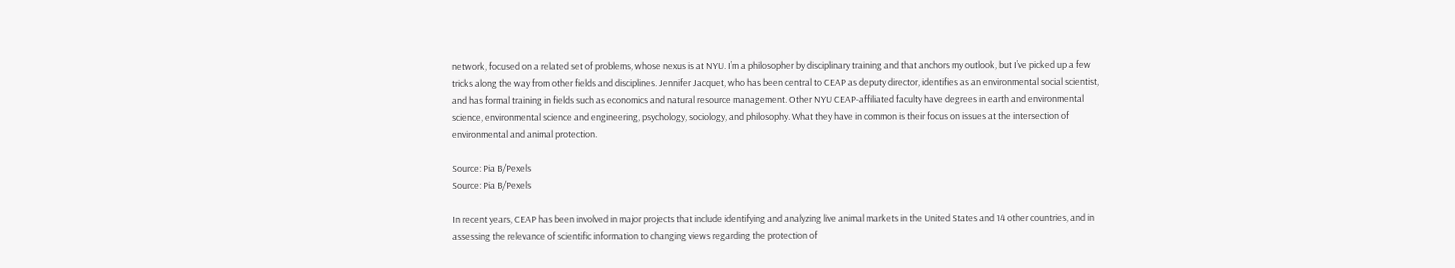network, focused on a related set of problems, whose nexus is at NYU. I’m a philosopher by disciplinary training and that anchors my outlook, but I’ve picked up a few tricks along the way from other fields and disciplines. Jennifer Jacquet, who has been central to CEAP as deputy director, identifies as an environmental social scientist, and has formal training in fields such as economics and natural resource management. Other NYU CEAP-affiliated faculty have degrees in earth and environmental science, environmental science and engineering, psychology, sociology, and philosophy. What they have in common is their focus on issues at the intersection of environmental and animal protection.

Source: Pia B/Pexels
Source: Pia B/Pexels

In recent years, CEAP has been involved in major projects that include identifying and analyzing live animal markets in the United States and 14 other countries, and in assessing the relevance of scientific information to changing views regarding the protection of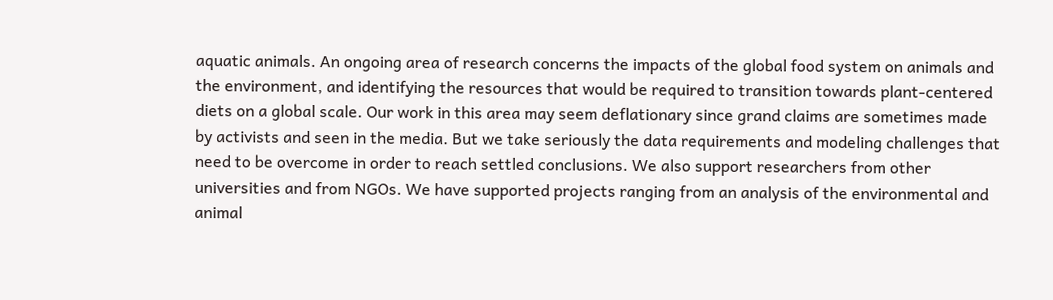aquatic animals. An ongoing area of research concerns the impacts of the global food system on animals and the environment, and identifying the resources that would be required to transition towards plant-centered diets on a global scale. Our work in this area may seem deflationary since grand claims are sometimes made by activists and seen in the media. But we take seriously the data requirements and modeling challenges that need to be overcome in order to reach settled conclusions. We also support researchers from other universities and from NGOs. We have supported projects ranging from an analysis of the environmental and animal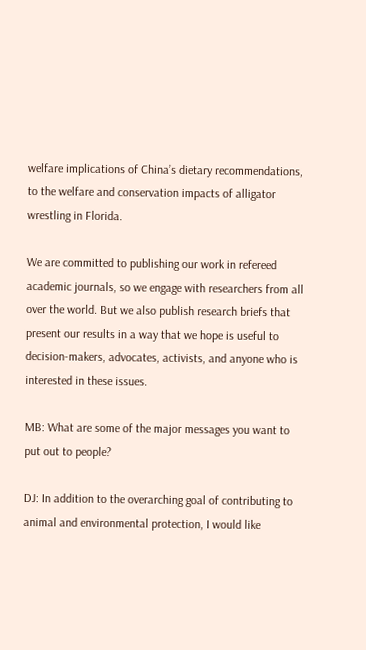welfare implications of China’s dietary recommendations, to the welfare and conservation impacts of alligator wrestling in Florida.

We are committed to publishing our work in refereed academic journals, so we engage with researchers from all over the world. But we also publish research briefs that present our results in a way that we hope is useful to decision-makers, advocates, activists, and anyone who is interested in these issues.

MB: What are some of the major messages you want to put out to people?

DJ: In addition to the overarching goal of contributing to animal and environmental protection, I would like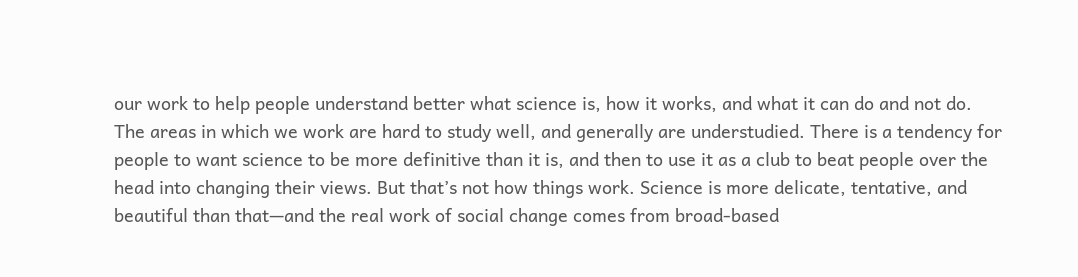our work to help people understand better what science is, how it works, and what it can do and not do. The areas in which we work are hard to study well, and generally are understudied. There is a tendency for people to want science to be more definitive than it is, and then to use it as a club to beat people over the head into changing their views. But that’s not how things work. Science is more delicate, tentative, and beautiful than that—and the real work of social change comes from broad-based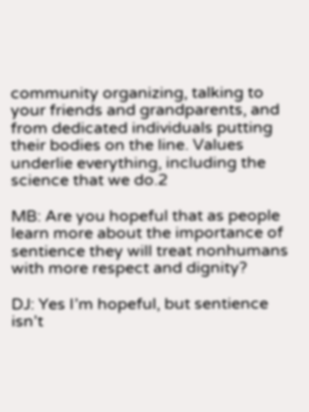community organizing, talking to your friends and grandparents, and from dedicated individuals putting their bodies on the line. Values underlie everything, including the science that we do.2

MB: Are you hopeful that as people learn more about the importance of sentience they will treat nonhumans with more respect and dignity?

DJ: Yes I’m hopeful, but sentience isn’t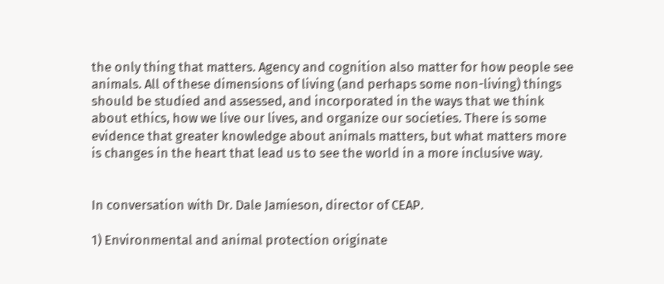the only thing that matters. Agency and cognition also matter for how people see animals. All of these dimensions of living (and perhaps some non-living) things should be studied and assessed, and incorporated in the ways that we think about ethics, how we live our lives, and organize our societies. There is some evidence that greater knowledge about animals matters, but what matters more is changes in the heart that lead us to see the world in a more inclusive way.


In conversation with Dr. Dale Jamieson, director of CEAP.

1) Environmental and animal protection originate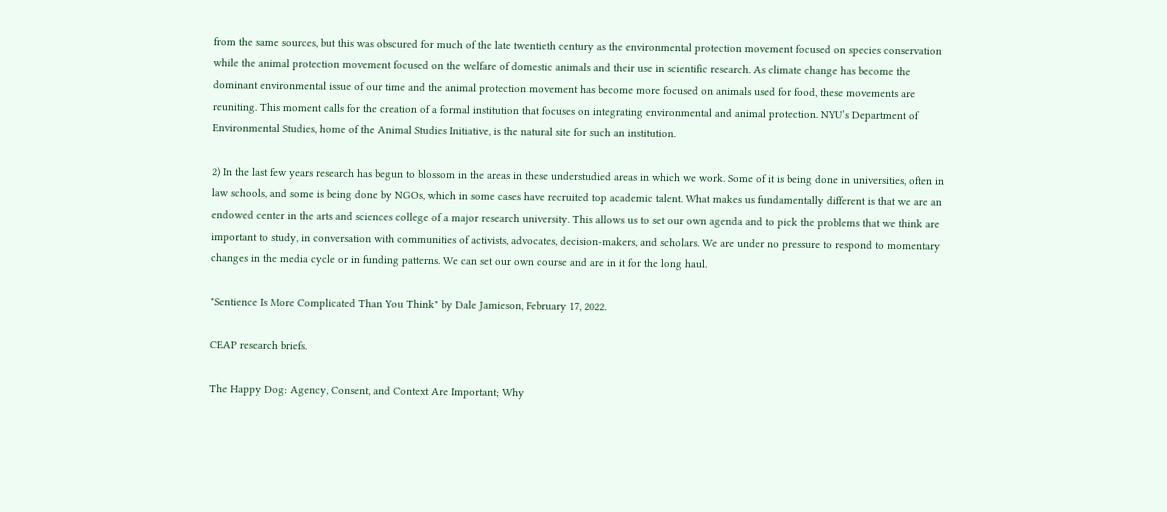from the same sources, but this was obscured for much of the late twentieth century as the environmental protection movement focused on species conservation while the animal protection movement focused on the welfare of domestic animals and their use in scientific research. As climate change has become the dominant environmental issue of our time and the animal protection movement has become more focused on animals used for food, these movements are reuniting. This moment calls for the creation of a formal institution that focuses on integrating environmental and animal protection. NYU’s Department of Environmental Studies, home of the Animal Studies Initiative, is the natural site for such an institution.

2) In the last few years research has begun to blossom in the areas in these understudied areas in which we work. Some of it is being done in universities, often in law schools, and some is being done by NGOs, which in some cases have recruited top academic talent. What makes us fundamentally different is that we are an endowed center in the arts and sciences college of a major research university. This allows us to set our own agenda and to pick the problems that we think are important to study, in conversation with communities of activists, advocates, decision-makers, and scholars. We are under no pressure to respond to momentary changes in the media cycle or in funding patterns. We can set our own course and are in it for the long haul.

"Sentience Is More Complicated Than You Think" by Dale Jamieson, February 17, 2022.

CEAP research briefs.

The Happy Dog: Agency, Consent, and Context Are Important; Why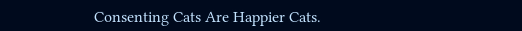Consenting Cats Are Happier Cats.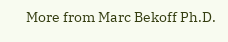More from Marc Bekoff Ph.D.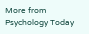More from Psychology Today